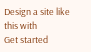Design a site like this with
Get started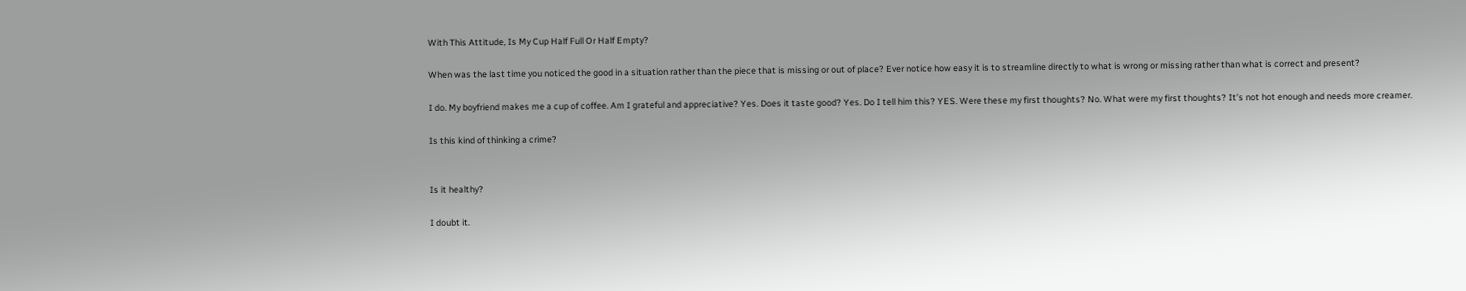With This Attitude, Is My Cup Half Full Or Half Empty?

When was the last time you noticed the good in a situation rather than the piece that is missing or out of place? Ever notice how easy it is to streamline directly to what is wrong or missing rather than what is correct and present?

I do. My boyfriend makes me a cup of coffee. Am I grateful and appreciative? Yes. Does it taste good? Yes. Do I tell him this? YES. Were these my first thoughts? No. What were my first thoughts? It’s not hot enough and needs more creamer.

Is this kind of thinking a crime?


Is it healthy?

I doubt it.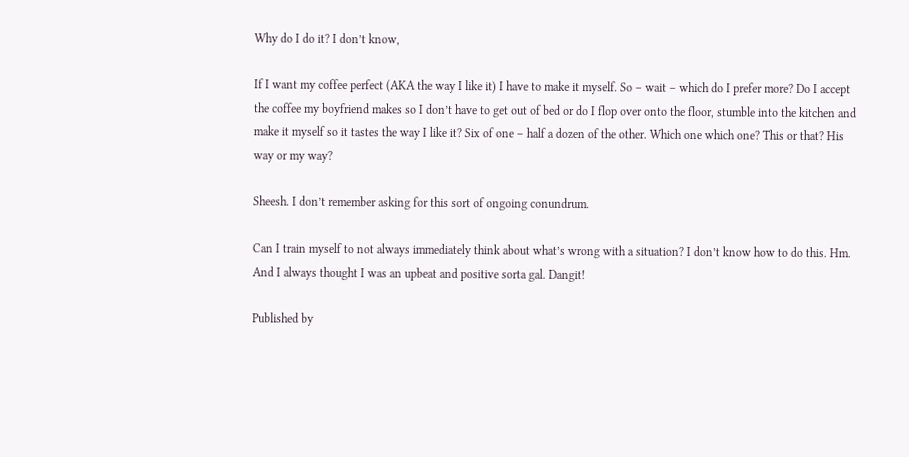Why do I do it? I don’t know,

If I want my coffee perfect (AKA the way I like it) I have to make it myself. So – wait – which do I prefer more? Do I accept the coffee my boyfriend makes so I don’t have to get out of bed or do I flop over onto the floor, stumble into the kitchen and make it myself so it tastes the way I like it? Six of one – half a dozen of the other. Which one which one? This or that? His way or my way?

Sheesh. I don’t remember asking for this sort of ongoing conundrum.

Can I train myself to not always immediately think about what’s wrong with a situation? I don’t know how to do this. Hm. And I always thought I was an upbeat and positive sorta gal. Dangit!

Published by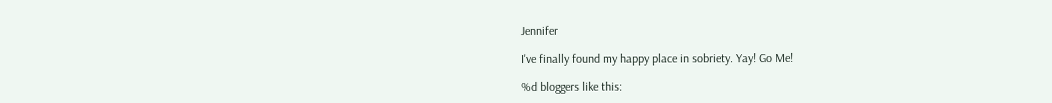Jennifer

I've finally found my happy place in sobriety. Yay! Go Me!

%d bloggers like this: